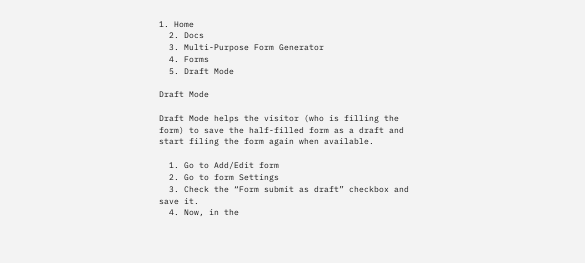1. Home
  2. Docs
  3. Multi-Purpose Form Generator
  4. Forms
  5. Draft Mode

Draft Mode

Draft Mode helps the visitor (who is filling the form) to save the half-filled form as a draft and start filing the form again when available.

  1. Go to Add/Edit form
  2. Go to form Settings
  3. Check the “Form submit as draft” checkbox and save it.
  4. Now, in the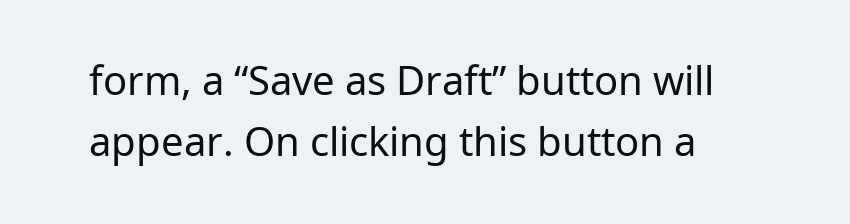form, a “Save as Draft” button will appear. On clicking this button a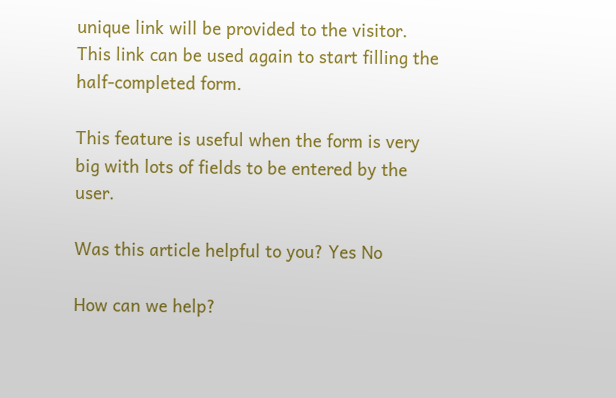unique link will be provided to the visitor. This link can be used again to start filling the half-completed form.

This feature is useful when the form is very big with lots of fields to be entered by the user.

Was this article helpful to you? Yes No

How can we help?